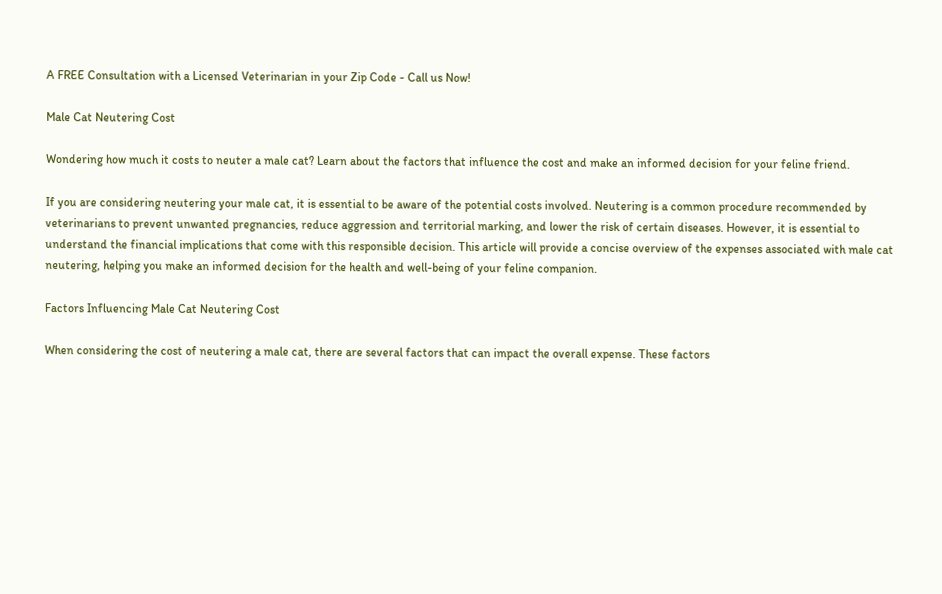A FREE Consultation with a Licensed Veterinarian in your Zip Code - Call us Now!

Male Cat Neutering Cost

Wondering how much it costs to neuter a male cat? Learn about the factors that influence the cost and make an informed decision for your feline friend.

If you are considering neutering your male cat, it is essential to be aware of the potential costs involved. Neutering is a common procedure recommended by veterinarians to prevent unwanted pregnancies, reduce aggression and territorial marking, and lower the risk of certain diseases. However, it is essential to understand the financial implications that come with this responsible decision. This article will provide a concise overview of the expenses associated with male cat neutering, helping you make an informed decision for the health and well-being of your feline companion.

Factors Influencing Male Cat Neutering Cost

When considering the cost of neutering a male cat, there are several factors that can impact the overall expense. These factors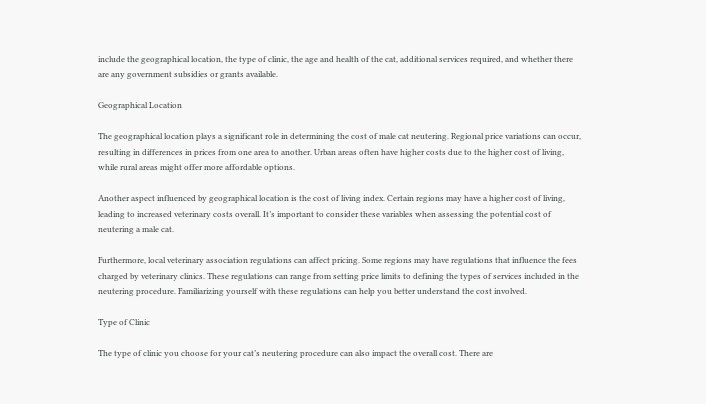include the geographical location, the type of clinic, the age and health of the cat, additional services required, and whether there are any government subsidies or grants available.

Geographical Location

The geographical location plays a significant role in determining the cost of male cat neutering. Regional price variations can occur, resulting in differences in prices from one area to another. Urban areas often have higher costs due to the higher cost of living, while rural areas might offer more affordable options.

Another aspect influenced by geographical location is the cost of living index. Certain regions may have a higher cost of living, leading to increased veterinary costs overall. It’s important to consider these variables when assessing the potential cost of neutering a male cat.

Furthermore, local veterinary association regulations can affect pricing. Some regions may have regulations that influence the fees charged by veterinary clinics. These regulations can range from setting price limits to defining the types of services included in the neutering procedure. Familiarizing yourself with these regulations can help you better understand the cost involved.

Type of Clinic

The type of clinic you choose for your cat’s neutering procedure can also impact the overall cost. There are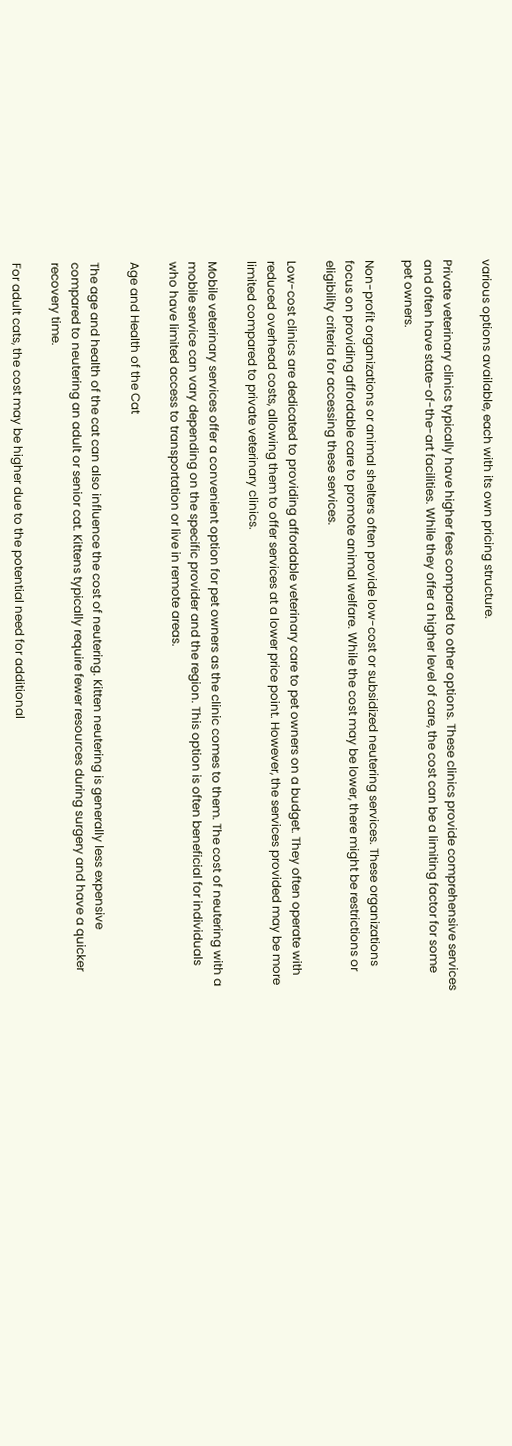various options available, each with its own pricing structure.

Private veterinary clinics typically have higher fees compared to other options. These clinics provide comprehensive services and often have state-of-the-art facilities. While they offer a higher level of care, the cost can be a limiting factor for some pet owners.

Non-profit organizations or animal shelters often provide low-cost or subsidized neutering services. These organizations focus on providing affordable care to promote animal welfare. While the cost may be lower, there might be restrictions or eligibility criteria for accessing these services.

Low-cost clinics are dedicated to providing affordable veterinary care to pet owners on a budget. They often operate with reduced overhead costs, allowing them to offer services at a lower price point. However, the services provided may be more limited compared to private veterinary clinics.

Mobile veterinary services offer a convenient option for pet owners as the clinic comes to them. The cost of neutering with a mobile service can vary depending on the specific provider and the region. This option is often beneficial for individuals who have limited access to transportation or live in remote areas.

Age and Health of the Cat

The age and health of the cat can also influence the cost of neutering. Kitten neutering is generally less expensive compared to neutering an adult or senior cat. Kittens typically require fewer resources during surgery and have a quicker recovery time.

For adult cats, the cost may be higher due to the potential need for additional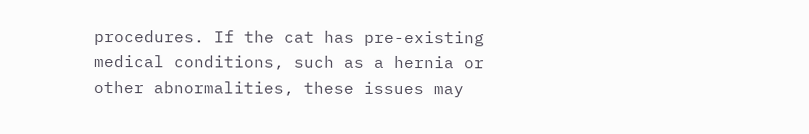procedures. If the cat has pre-existing medical conditions, such as a hernia or other abnormalities, these issues may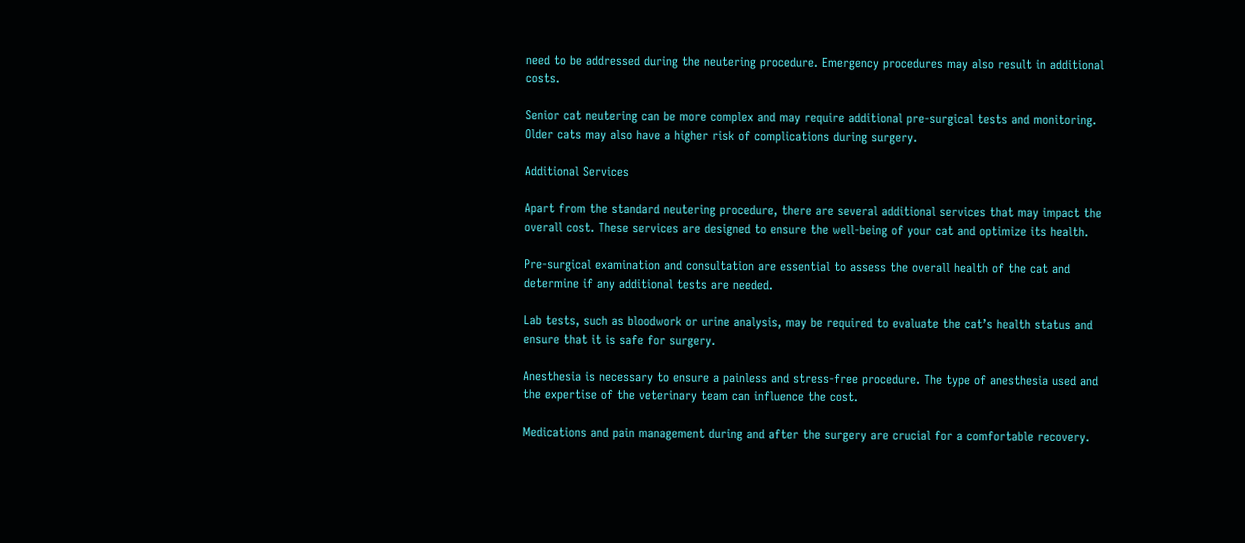need to be addressed during the neutering procedure. Emergency procedures may also result in additional costs.

Senior cat neutering can be more complex and may require additional pre-surgical tests and monitoring. Older cats may also have a higher risk of complications during surgery.

Additional Services

Apart from the standard neutering procedure, there are several additional services that may impact the overall cost. These services are designed to ensure the well-being of your cat and optimize its health.

Pre-surgical examination and consultation are essential to assess the overall health of the cat and determine if any additional tests are needed.

Lab tests, such as bloodwork or urine analysis, may be required to evaluate the cat’s health status and ensure that it is safe for surgery.

Anesthesia is necessary to ensure a painless and stress-free procedure. The type of anesthesia used and the expertise of the veterinary team can influence the cost.

Medications and pain management during and after the surgery are crucial for a comfortable recovery.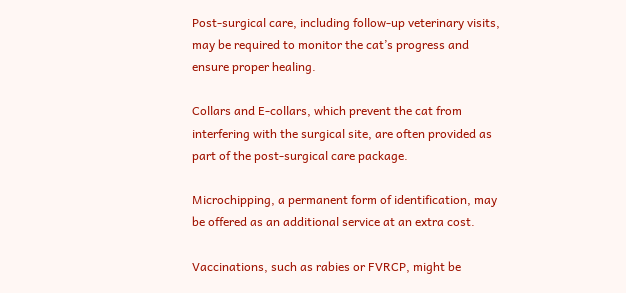Post-surgical care, including follow-up veterinary visits, may be required to monitor the cat’s progress and ensure proper healing.

Collars and E-collars, which prevent the cat from interfering with the surgical site, are often provided as part of the post-surgical care package.

Microchipping, a permanent form of identification, may be offered as an additional service at an extra cost.

Vaccinations, such as rabies or FVRCP, might be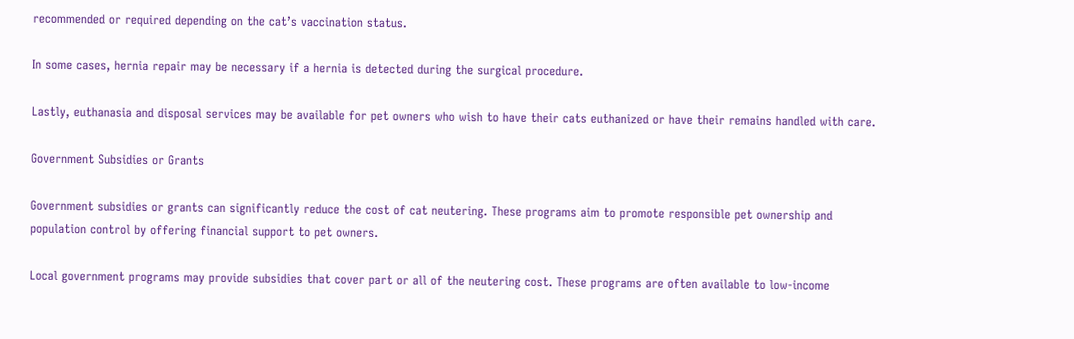recommended or required depending on the cat’s vaccination status.

In some cases, hernia repair may be necessary if a hernia is detected during the surgical procedure.

Lastly, euthanasia and disposal services may be available for pet owners who wish to have their cats euthanized or have their remains handled with care.

Government Subsidies or Grants

Government subsidies or grants can significantly reduce the cost of cat neutering. These programs aim to promote responsible pet ownership and population control by offering financial support to pet owners.

Local government programs may provide subsidies that cover part or all of the neutering cost. These programs are often available to low-income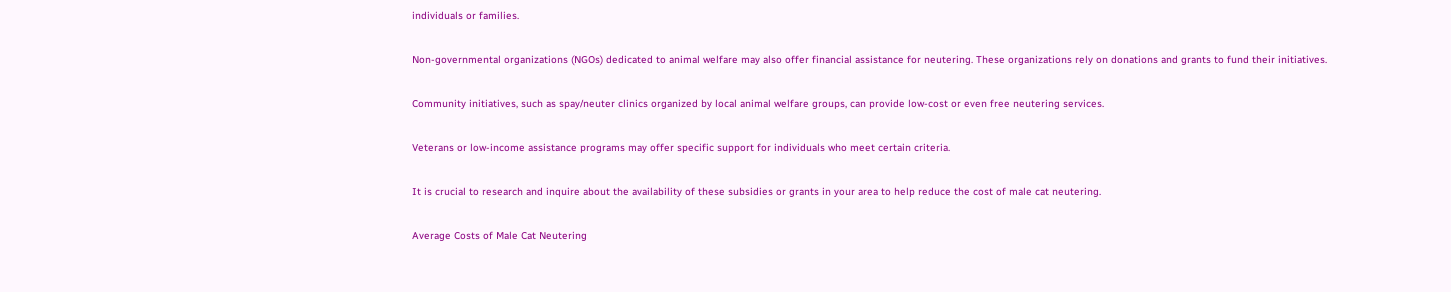individuals or families.

Non-governmental organizations (NGOs) dedicated to animal welfare may also offer financial assistance for neutering. These organizations rely on donations and grants to fund their initiatives.

Community initiatives, such as spay/neuter clinics organized by local animal welfare groups, can provide low-cost or even free neutering services.

Veterans or low-income assistance programs may offer specific support for individuals who meet certain criteria.

It is crucial to research and inquire about the availability of these subsidies or grants in your area to help reduce the cost of male cat neutering.

Average Costs of Male Cat Neutering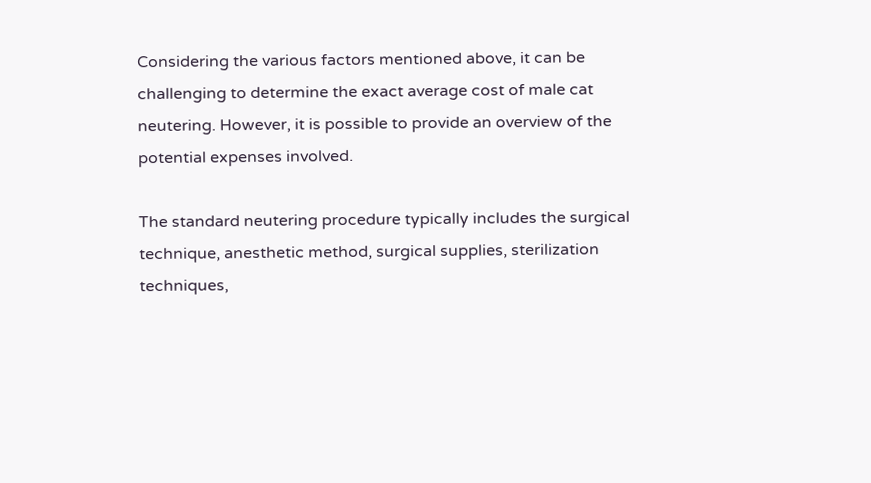Considering the various factors mentioned above, it can be challenging to determine the exact average cost of male cat neutering. However, it is possible to provide an overview of the potential expenses involved.

The standard neutering procedure typically includes the surgical technique, anesthetic method, surgical supplies, sterilization techniques,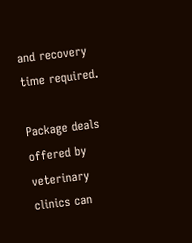and recovery time required.

Package deals offered by veterinary clinics can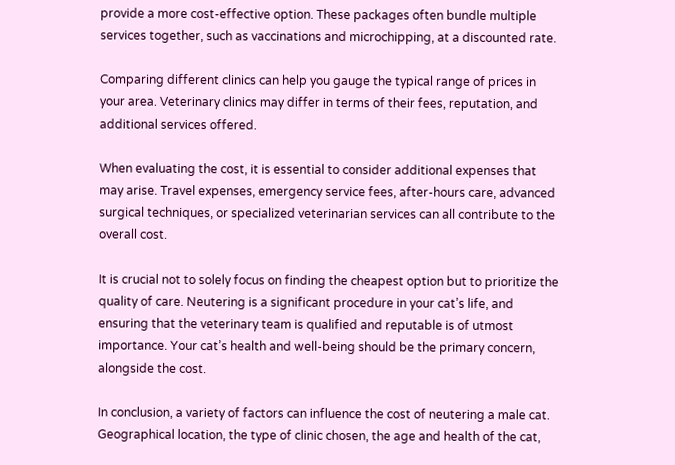provide a more cost-effective option. These packages often bundle multiple services together, such as vaccinations and microchipping, at a discounted rate.

Comparing different clinics can help you gauge the typical range of prices in your area. Veterinary clinics may differ in terms of their fees, reputation, and additional services offered.

When evaluating the cost, it is essential to consider additional expenses that may arise. Travel expenses, emergency service fees, after-hours care, advanced surgical techniques, or specialized veterinarian services can all contribute to the overall cost.

It is crucial not to solely focus on finding the cheapest option but to prioritize the quality of care. Neutering is a significant procedure in your cat’s life, and ensuring that the veterinary team is qualified and reputable is of utmost importance. Your cat’s health and well-being should be the primary concern, alongside the cost.

In conclusion, a variety of factors can influence the cost of neutering a male cat. Geographical location, the type of clinic chosen, the age and health of the cat,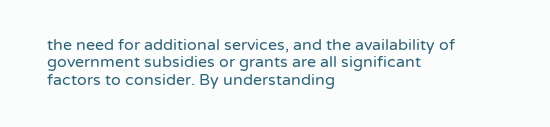the need for additional services, and the availability of government subsidies or grants are all significant factors to consider. By understanding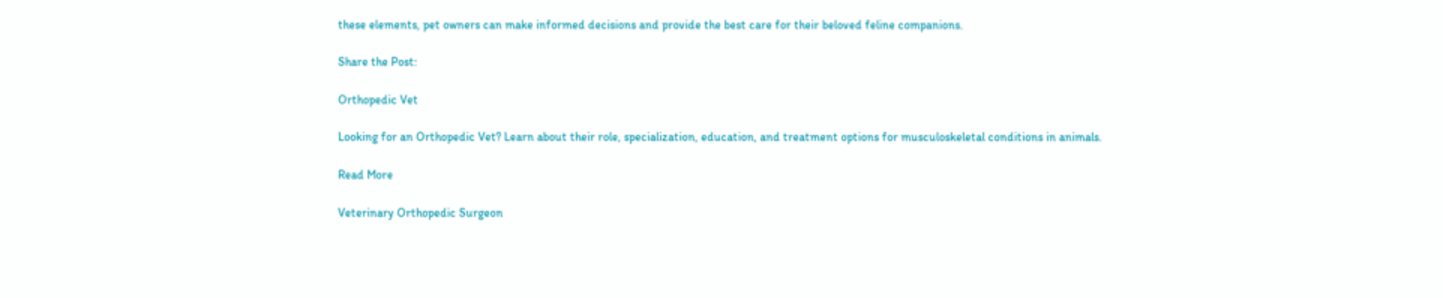these elements, pet owners can make informed decisions and provide the best care for their beloved feline companions.

Share the Post:

Orthopedic Vet

Looking for an Orthopedic Vet? Learn about their role, specialization, education, and treatment options for musculoskeletal conditions in animals.

Read More

Veterinary Orthopedic Surgeon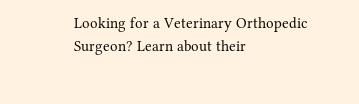Looking for a Veterinary Orthopedic Surgeon? Learn about their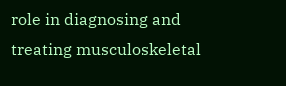role in diagnosing and treating musculoskeletal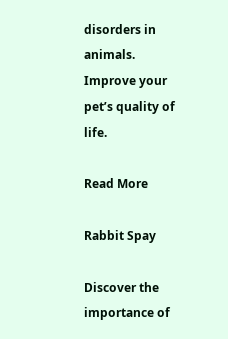disorders in animals. Improve your pet’s quality of life.

Read More

Rabbit Spay

Discover the importance of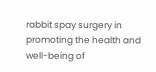rabbit spay surgery in promoting the health and well-being of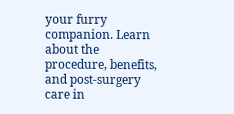your furry companion. Learn about the procedure, benefits, and post-surgery care in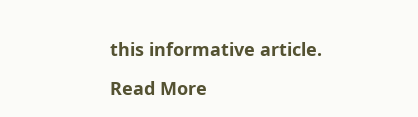this informative article.

Read More